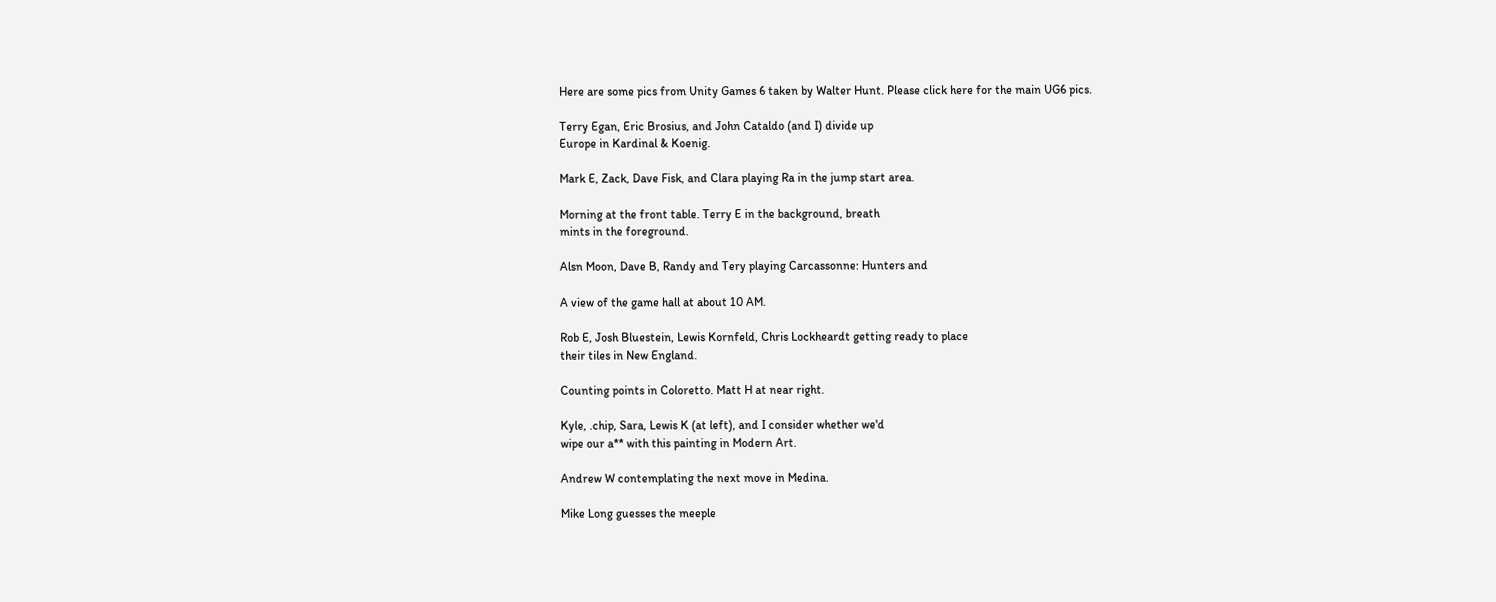Here are some pics from Unity Games 6 taken by Walter Hunt. Please click here for the main UG6 pics.

Terry Egan, Eric Brosius, and John Cataldo (and I) divide up
Europe in Kardinal & Koenig.

Mark E, Zack, Dave Fisk, and Clara playing Ra in the jump start area.

Morning at the front table. Terry E in the background, breath
mints in the foreground.

Alsn Moon, Dave B, Randy and Tery playing Carcassonne: Hunters and

A view of the game hall at about 10 AM.

Rob E, Josh Bluestein, Lewis Kornfeld, Chris Lockheardt getting ready to place
their tiles in New England.

Counting points in Coloretto. Matt H at near right.

Kyle, .chip, Sara, Lewis K (at left), and I consider whether we'd
wipe our a** with this painting in Modern Art.

Andrew W contemplating the next move in Medina.

Mike Long guesses the meeple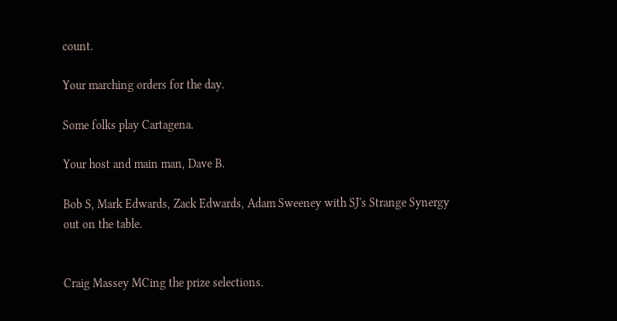count.

Your marching orders for the day.

Some folks play Cartagena.

Your host and main man, Dave B.

Bob S, Mark Edwards, Zack Edwards, Adam Sweeney with SJ's Strange Synergy
out on the table.


Craig Massey MCing the prize selections.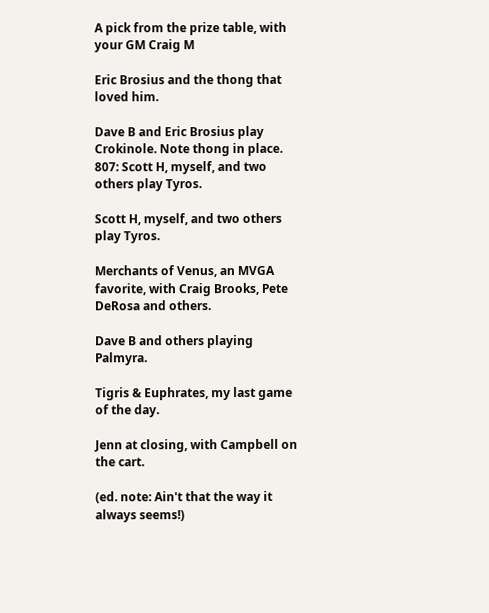A pick from the prize table, with your GM Craig M

Eric Brosius and the thong that loved him.

Dave B and Eric Brosius play Crokinole. Note thong in place.
807: Scott H, myself, and two others play Tyros.

Scott H, myself, and two others play Tyros.

Merchants of Venus, an MVGA favorite, with Craig Brooks, Pete
DeRosa and others.

Dave B and others playing Palmyra.

Tigris & Euphrates, my last game of the day.

Jenn at closing, with Campbell on the cart.

(ed. note: Ain't that the way it always seems!)